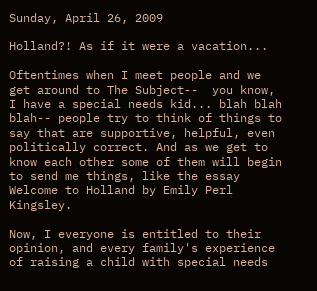Sunday, April 26, 2009

Holland?! As if it were a vacation...

Oftentimes when I meet people and we get around to The Subject--  you know, I have a special needs kid... blah blah blah-- people try to think of things to say that are supportive, helpful, even politically correct. And as we get to know each other some of them will begin to send me things, like the essay Welcome to Holland by Emily Perl Kingsley.

Now, I everyone is entitled to their opinion, and every family's experience of raising a child with special needs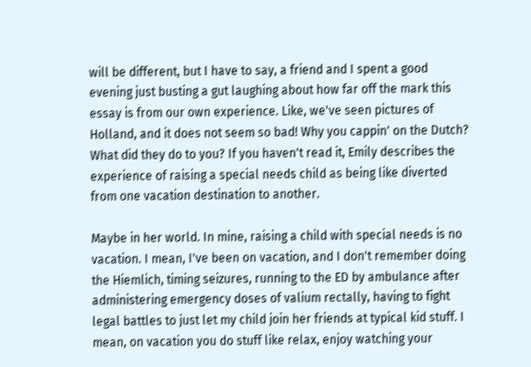will be different, but I have to say, a friend and I spent a good evening just busting a gut laughing about how far off the mark this essay is from our own experience. Like, we've seen pictures of Holland, and it does not seem so bad! Why you cappin' on the Dutch? What did they do to you? If you haven't read it, Emily describes the experience of raising a special needs child as being like diverted from one vacation destination to another.

Maybe in her world. In mine, raising a child with special needs is no vacation. I mean, I've been on vacation, and I don't remember doing the Hiemlich, timing seizures, running to the ED by ambulance after administering emergency doses of valium rectally, having to fight legal battles to just let my child join her friends at typical kid stuff. I mean, on vacation you do stuff like relax, enjoy watching your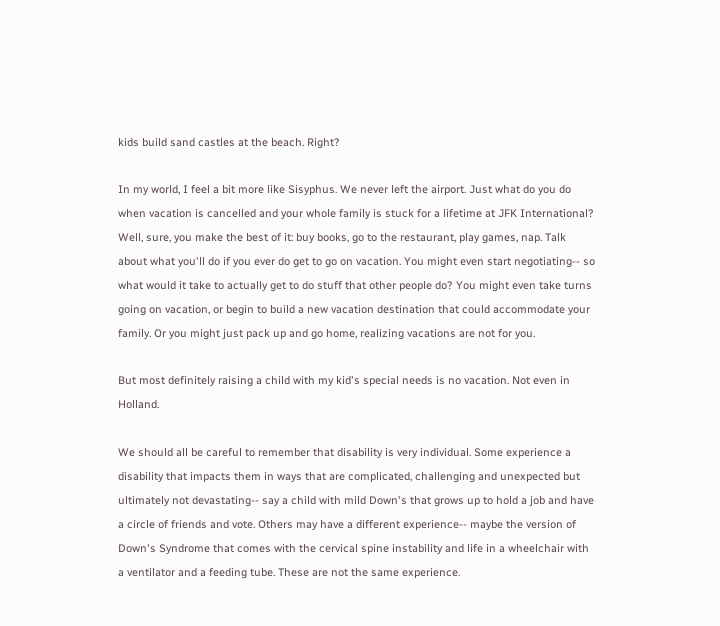kids build sand castles at the beach. Right?

In my world, I feel a bit more like Sisyphus. We never left the airport. Just what do you do when vacation is cancelled and your whole family is stuck for a lifetime at JFK International? Well, sure, you make the best of it: buy books, go to the restaurant, play games, nap. Talk about what you'll do if you ever do get to go on vacation. You might even start negotiating-- so what would it take to actually get to do stuff that other people do? You might even take turns going on vacation, or begin to build a new vacation destination that could accommodate your family. Or you might just pack up and go home, realizing vacations are not for you.

But most definitely raising a child with my kid's special needs is no vacation. Not even in Holland.

We should all be careful to remember that disability is very individual. Some experience a disability that impacts them in ways that are complicated, challenging and unexpected but ultimately not devastating-- say a child with mild Down's that grows up to hold a job and have a circle of friends and vote. Others may have a different experience-- maybe the version of Down's Syndrome that comes with the cervical spine instability and life in a wheelchair with a ventilator and a feeding tube. These are not the same experience.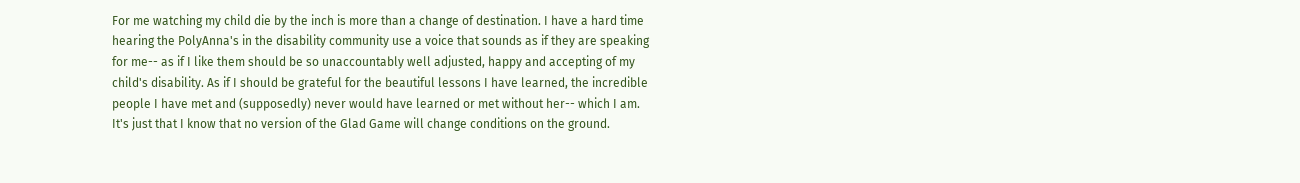For me watching my child die by the inch is more than a change of destination. I have a hard time hearing the PolyAnna's in the disability community use a voice that sounds as if they are speaking for me-- as if I like them should be so unaccountably well adjusted, happy and accepting of my child's disability. As if I should be grateful for the beautiful lessons I have learned, the incredible people I have met and (supposedly) never would have learned or met without her-- which I am. It's just that I know that no version of the Glad Game will change conditions on the ground.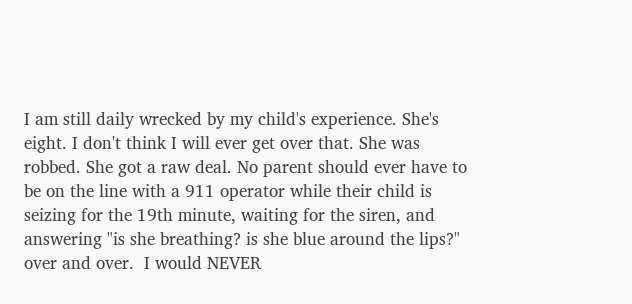I am still daily wrecked by my child's experience. She's eight. I don't think I will ever get over that. She was robbed. She got a raw deal. No parent should ever have to be on the line with a 911 operator while their child is seizing for the 19th minute, waiting for the siren, and answering "is she breathing? is she blue around the lips?" over and over.  I would NEVER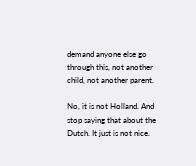demand anyone else go through this, not another  child, not another parent.

No, it is not Holland. And stop saying that about the Dutch. It just is not nice.